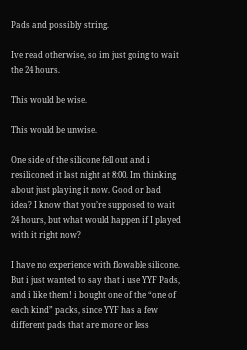Pads and possibly string.

Ive read otherwise, so im just going to wait the 24 hours.

This would be wise.

This would be unwise.

One side of the silicone fell out and i resiliconed it last night at 8:00. Im thinking about just playing it now. Good or bad idea? I know that you’re supposed to wait 24 hours, but what would happen if I played with it right now?

I have no experience with flowable silicone.
But i just wanted to say that i use YYF Pads, and i like them! i bought one of the “one of each kind” packs, since YYF has a few different pads that are more or less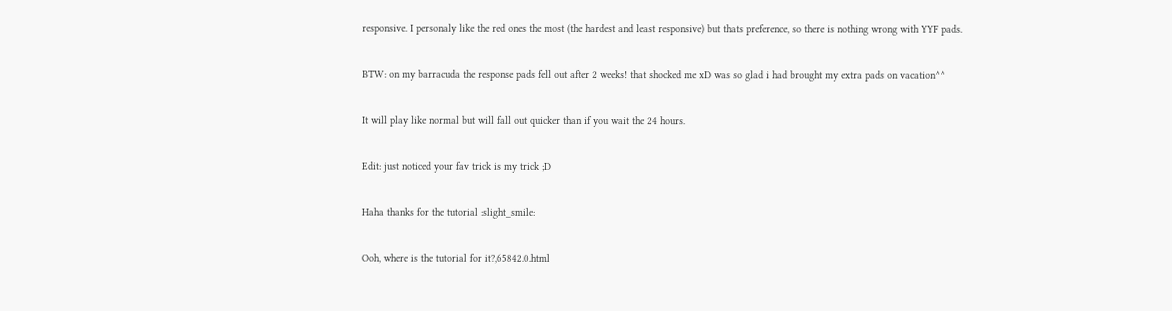responsive. I personaly like the red ones the most (the hardest and least responsive) but thats preference, so there is nothing wrong with YYF pads.

BTW: on my barracuda the response pads fell out after 2 weeks! that shocked me xD was so glad i had brought my extra pads on vacation^^

It will play like normal but will fall out quicker than if you wait the 24 hours.

Edit: just noticed your fav trick is my trick ;D

Haha thanks for the tutorial :slight_smile:

Ooh, where is the tutorial for it?,65842.0.html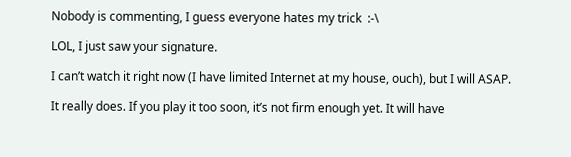Nobody is commenting, I guess everyone hates my trick  :-\

LOL, I just saw your signature.

I can’t watch it right now (I have limited Internet at my house, ouch), but I will ASAP.

It really does. If you play it too soon, it’s not firm enough yet. It will have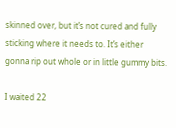skinned over, but it’s not cured and fully sticking where it needs to. It’s either gonna rip out whole or in little gummy bits.

I waited 22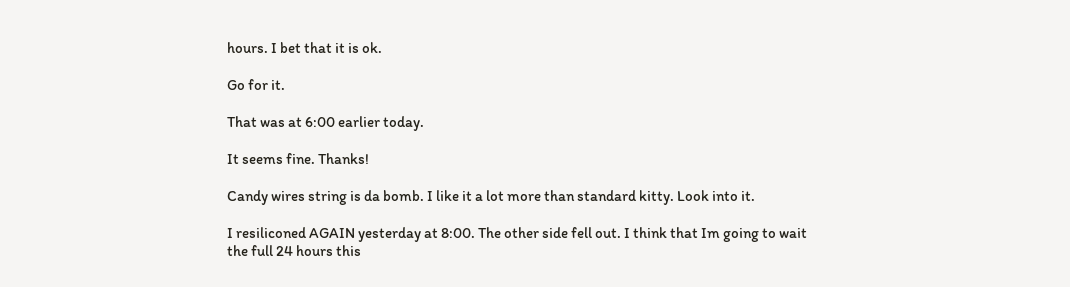hours. I bet that it is ok.

Go for it.

That was at 6:00 earlier today.

It seems fine. Thanks!

Candy wires string is da bomb. I like it a lot more than standard kitty. Look into it.

I resiliconed AGAIN yesterday at 8:00. The other side fell out. I think that Im going to wait the full 24 hours this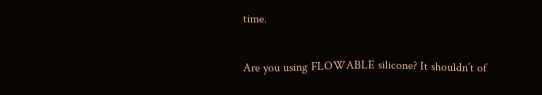time.

Are you using FLOWABLE silicone? It shouldn’t of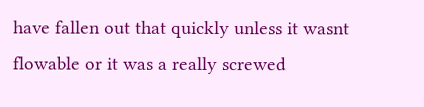have fallen out that quickly unless it wasnt flowable or it was a really screwed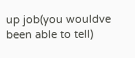up job(you wouldve been able to tell)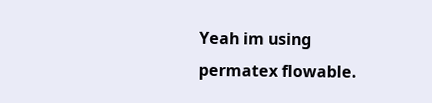Yeah im using permatex flowable.